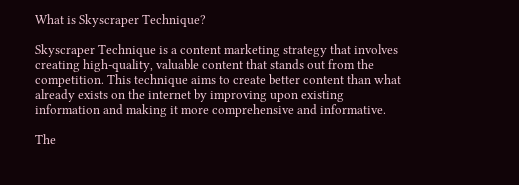What is Skyscraper Technique?

Skyscraper Technique is a content marketing strategy that involves creating high-quality, valuable content that stands out from the competition. This technique aims to create better content than what already exists on the internet by improving upon existing information and making it more comprehensive and informative.

The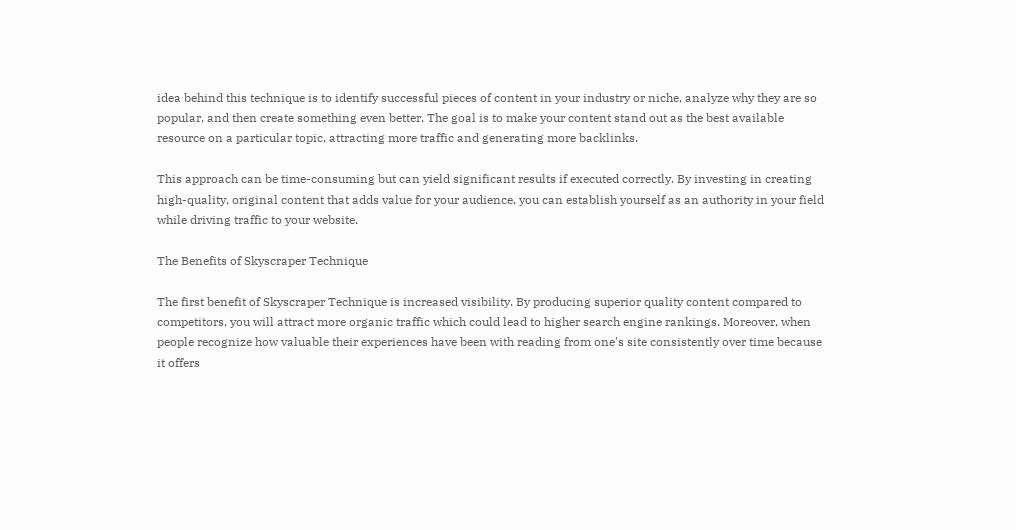idea behind this technique is to identify successful pieces of content in your industry or niche, analyze why they are so popular, and then create something even better. The goal is to make your content stand out as the best available resource on a particular topic, attracting more traffic and generating more backlinks.

This approach can be time-consuming but can yield significant results if executed correctly. By investing in creating high-quality, original content that adds value for your audience, you can establish yourself as an authority in your field while driving traffic to your website.

The Benefits of Skyscraper Technique

The first benefit of Skyscraper Technique is increased visibility. By producing superior quality content compared to competitors, you will attract more organic traffic which could lead to higher search engine rankings. Moreover, when people recognize how valuable their experiences have been with reading from one's site consistently over time because it offers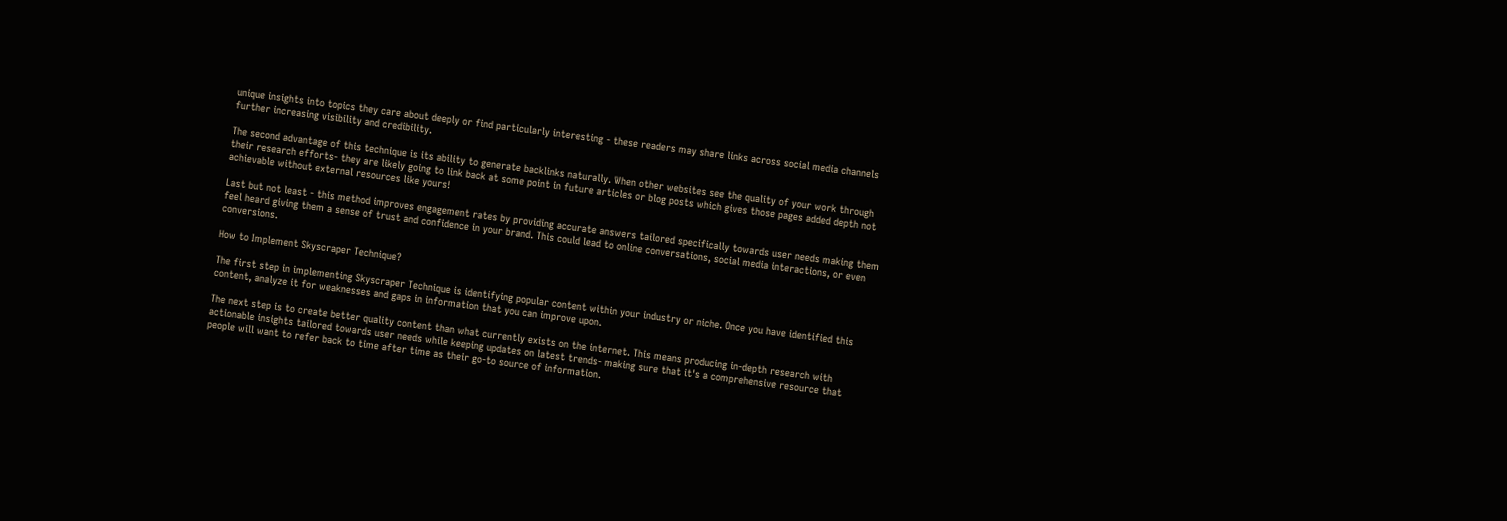unique insights into topics they care about deeply or find particularly interesting - these readers may share links across social media channels further increasing visibility and credibility.

The second advantage of this technique is its ability to generate backlinks naturally. When other websites see the quality of your work through their research efforts- they are likely going to link back at some point in future articles or blog posts which gives those pages added depth not achievable without external resources like yours!

Last but not least - this method improves engagement rates by providing accurate answers tailored specifically towards user needs making them feel heard giving them a sense of trust and confidence in your brand. This could lead to online conversations, social media interactions, or even conversions.

How to Implement Skyscraper Technique?

The first step in implementing Skyscraper Technique is identifying popular content within your industry or niche. Once you have identified this content, analyze it for weaknesses and gaps in information that you can improve upon.

The next step is to create better quality content than what currently exists on the internet. This means producing in-depth research with actionable insights tailored towards user needs while keeping updates on latest trends- making sure that it's a comprehensive resource that people will want to refer back to time after time as their go-to source of information.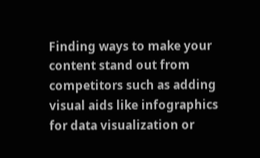Finding ways to make your content stand out from competitors such as adding visual aids like infographics for data visualization or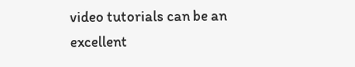video tutorials can be an excellent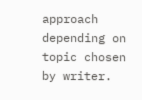approach depending on topic chosen by writer.